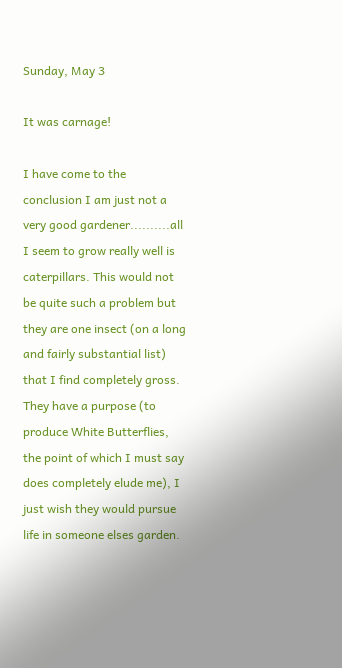Sunday, May 3

It was carnage!

I have come to the conclusion I am just not a very good gardener..........all I seem to grow really well is caterpillars. This would not be quite such a problem but they are one insect (on a long and fairly substantial list) that I find completely gross. They have a purpose (to produce White Butterflies, the point of which I must say does completely elude me), I just wish they would pursue life in someone elses garden.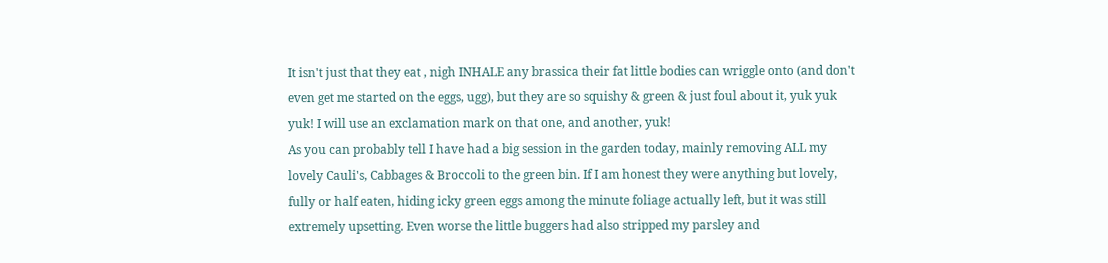It isn't just that they eat , nigh INHALE any brassica their fat little bodies can wriggle onto (and don't even get me started on the eggs, ugg), but they are so squishy & green & just foul about it, yuk yuk yuk! I will use an exclamation mark on that one, and another, yuk!
As you can probably tell I have had a big session in the garden today, mainly removing ALL my lovely Cauli's, Cabbages & Broccoli to the green bin. If I am honest they were anything but lovely, fully or half eaten, hiding icky green eggs among the minute foliage actually left, but it was still extremely upsetting. Even worse the little buggers had also stripped my parsley and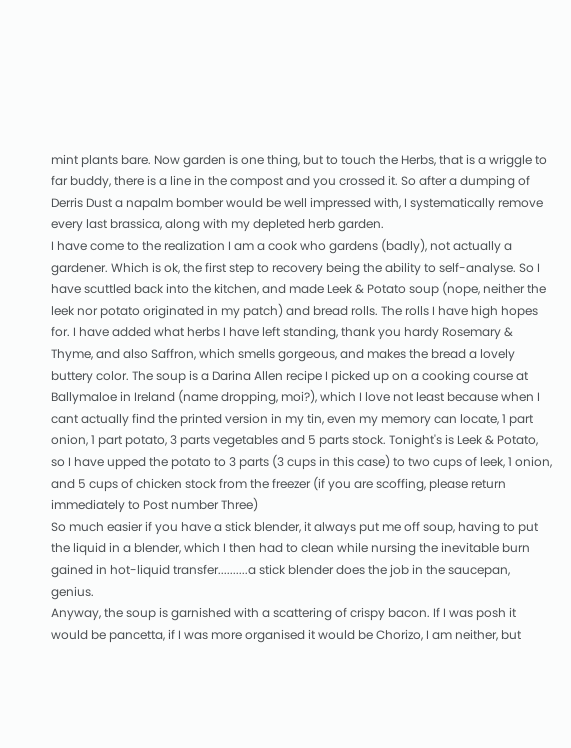mint plants bare. Now garden is one thing, but to touch the Herbs, that is a wriggle to far buddy, there is a line in the compost and you crossed it. So after a dumping of Derris Dust a napalm bomber would be well impressed with, I systematically remove every last brassica, along with my depleted herb garden.
I have come to the realization I am a cook who gardens (badly), not actually a gardener. Which is ok, the first step to recovery being the ability to self-analyse. So I have scuttled back into the kitchen, and made Leek & Potato soup (nope, neither the leek nor potato originated in my patch) and bread rolls. The rolls I have high hopes for. I have added what herbs I have left standing, thank you hardy Rosemary & Thyme, and also Saffron, which smells gorgeous, and makes the bread a lovely buttery color. The soup is a Darina Allen recipe I picked up on a cooking course at Ballymaloe in Ireland (name dropping, moi?), which I love not least because when I cant actually find the printed version in my tin, even my memory can locate, 1 part onion, 1 part potato, 3 parts vegetables and 5 parts stock. Tonight's is Leek & Potato, so I have upped the potato to 3 parts (3 cups in this case) to two cups of leek, 1 onion, and 5 cups of chicken stock from the freezer (if you are scoffing, please return immediately to Post number Three)
So much easier if you have a stick blender, it always put me off soup, having to put the liquid in a blender, which I then had to clean while nursing the inevitable burn gained in hot-liquid transfer..........a stick blender does the job in the saucepan, genius.
Anyway, the soup is garnished with a scattering of crispy bacon. If I was posh it would be pancetta, if I was more organised it would be Chorizo, I am neither, but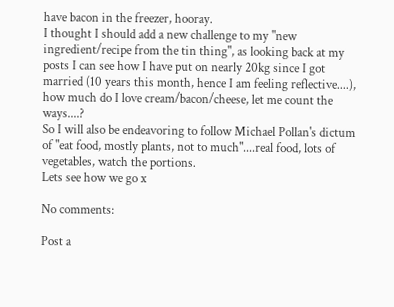have bacon in the freezer, hooray.
I thought I should add a new challenge to my "new ingredient/recipe from the tin thing", as looking back at my posts I can see how I have put on nearly 20kg since I got married (10 years this month, hence I am feeling reflective....), how much do I love cream/bacon/cheese, let me count the ways....?
So I will also be endeavoring to follow Michael Pollan's dictum of "eat food, mostly plants, not to much"....real food, lots of vegetables, watch the portions.
Lets see how we go x

No comments:

Post a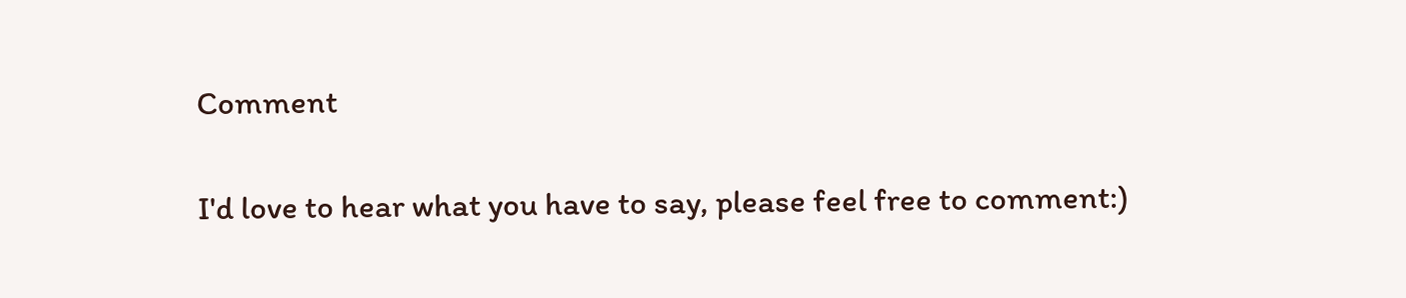Comment

I'd love to hear what you have to say, please feel free to comment:)